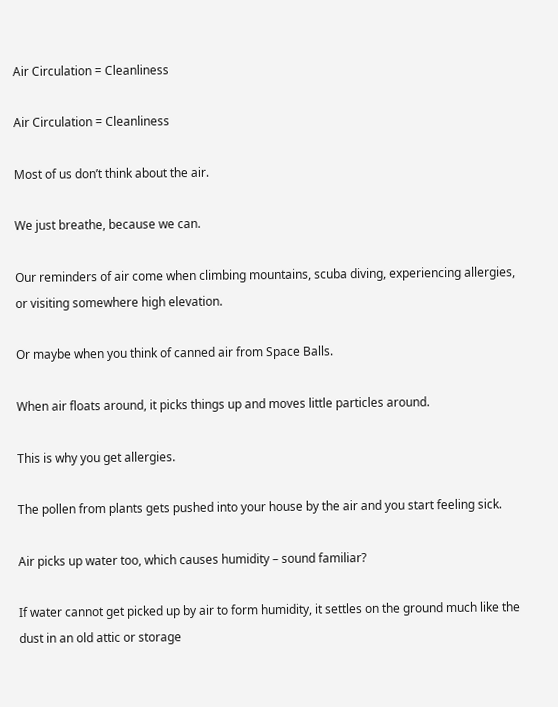Air Circulation = Cleanliness

Air Circulation = Cleanliness

Most of us don’t think about the air.

We just breathe, because we can.

Our reminders of air come when climbing mountains, scuba diving, experiencing allergies, or visiting somewhere high elevation.

Or maybe when you think of canned air from Space Balls.

When air floats around, it picks things up and moves little particles around.

This is why you get allergies.

The pollen from plants gets pushed into your house by the air and you start feeling sick.

Air picks up water too, which causes humidity – sound familiar?

If water cannot get picked up by air to form humidity, it settles on the ground much like the dust in an old attic or storage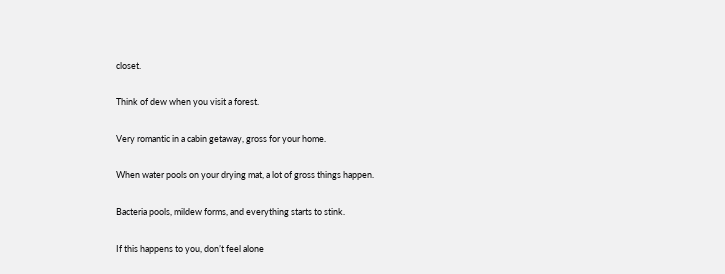closet.

Think of dew when you visit a forest.

Very romantic in a cabin getaway, gross for your home.

When water pools on your drying mat, a lot of gross things happen.

Bacteria pools, mildew forms, and everything starts to stink.

If this happens to you, don’t feel alone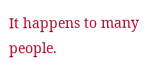It happens to many people.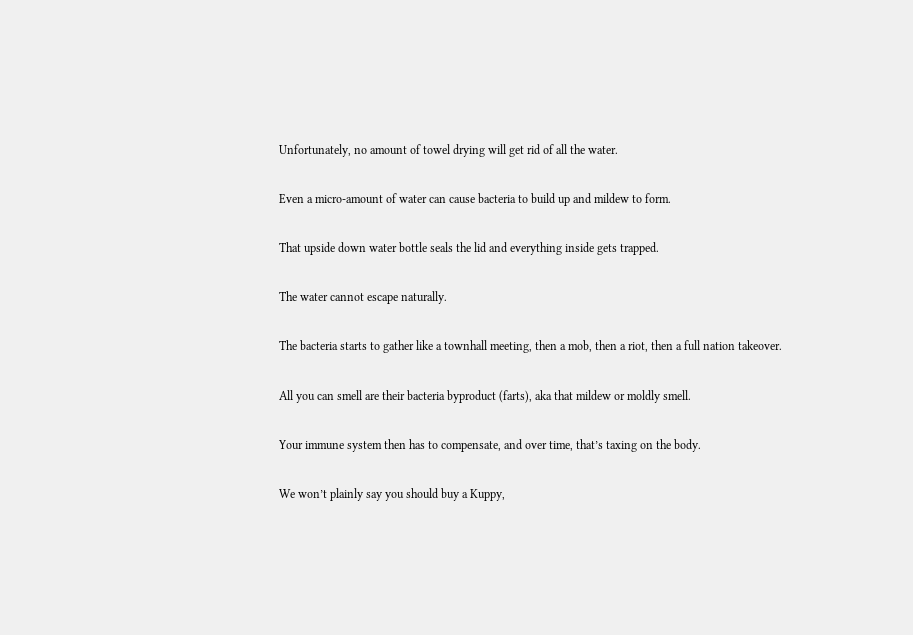Unfortunately, no amount of towel drying will get rid of all the water.

Even a micro-amount of water can cause bacteria to build up and mildew to form.

That upside down water bottle seals the lid and everything inside gets trapped.

The water cannot escape naturally.

The bacteria starts to gather like a townhall meeting, then a mob, then a riot, then a full nation takeover.

All you can smell are their bacteria byproduct (farts), aka that mildew or moldly smell.

Your immune system then has to compensate, and over time, that’s taxing on the body.

We won’t plainly say you should buy a Kuppy,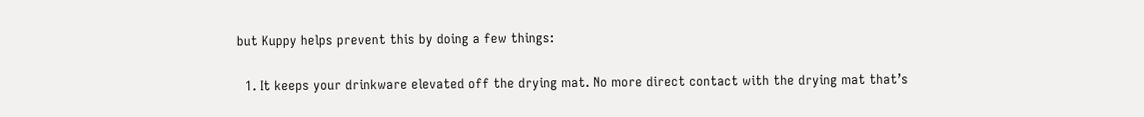but Kuppy helps prevent this by doing a few things:

  1. It keeps your drinkware elevated off the drying mat. No more direct contact with the drying mat that’s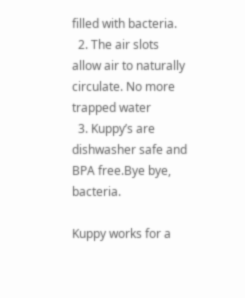filled with bacteria.
  2. The air slots allow air to naturally circulate. No more trapped water
  3. Kuppy’s are dishwasher safe and BPA free.Bye bye, bacteria.

Kuppy works for a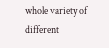whole variety of different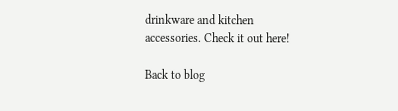drinkware and kitchen accessories. Check it out here!

Back to blog